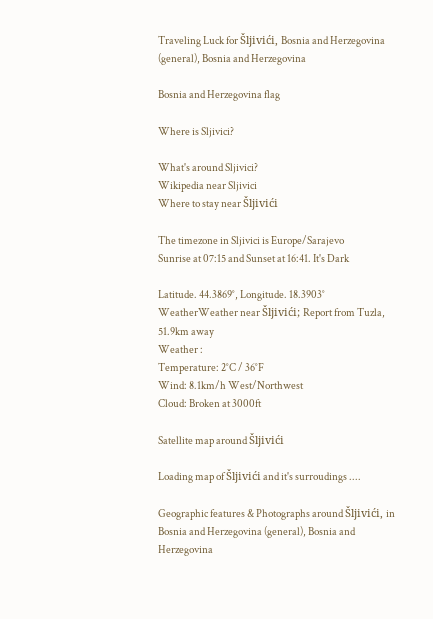Traveling Luck for Šljivići, Bosnia and Herzegovina (general), Bosnia and Herzegovina

Bosnia and Herzegovina flag

Where is Sljivici?

What's around Sljivici?
Wikipedia near Sljivici
Where to stay near Šljivići

The timezone in Sljivici is Europe/Sarajevo
Sunrise at 07:15 and Sunset at 16:41. It's Dark

Latitude. 44.3869°, Longitude. 18.3903°
WeatherWeather near Šljivići; Report from Tuzla, 51.9km away
Weather :
Temperature: 2°C / 36°F
Wind: 8.1km/h West/Northwest
Cloud: Broken at 3000ft

Satellite map around Šljivići

Loading map of Šljivići and it's surroudings ....

Geographic features & Photographs around Šljivići, in Bosnia and Herzegovina (general), Bosnia and Herzegovina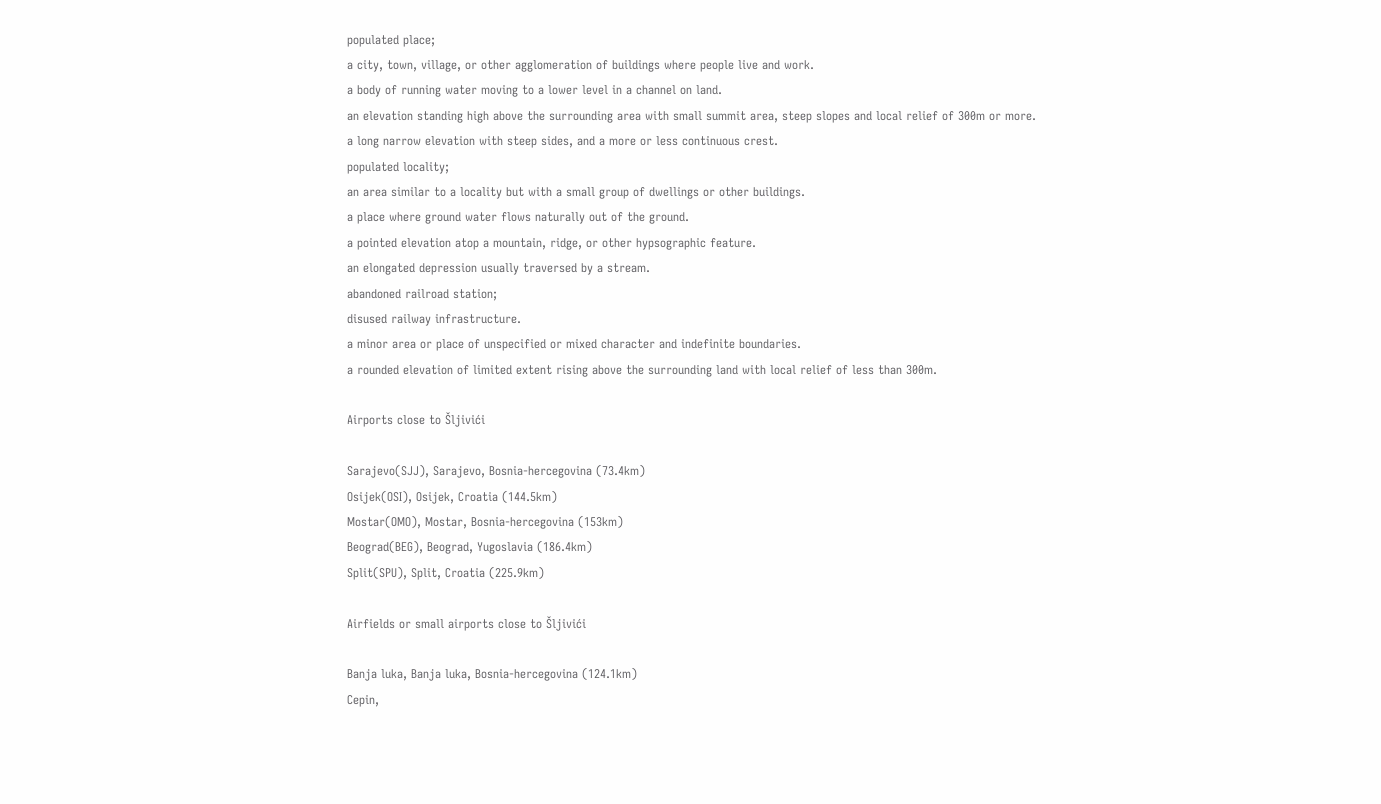populated place;
a city, town, village, or other agglomeration of buildings where people live and work.
a body of running water moving to a lower level in a channel on land.
an elevation standing high above the surrounding area with small summit area, steep slopes and local relief of 300m or more.
a long narrow elevation with steep sides, and a more or less continuous crest.
populated locality;
an area similar to a locality but with a small group of dwellings or other buildings.
a place where ground water flows naturally out of the ground.
a pointed elevation atop a mountain, ridge, or other hypsographic feature.
an elongated depression usually traversed by a stream.
abandoned railroad station;
disused railway infrastructure.
a minor area or place of unspecified or mixed character and indefinite boundaries.
a rounded elevation of limited extent rising above the surrounding land with local relief of less than 300m.

Airports close to Šljivići

Sarajevo(SJJ), Sarajevo, Bosnia-hercegovina (73.4km)
Osijek(OSI), Osijek, Croatia (144.5km)
Mostar(OMO), Mostar, Bosnia-hercegovina (153km)
Beograd(BEG), Beograd, Yugoslavia (186.4km)
Split(SPU), Split, Croatia (225.9km)

Airfields or small airports close to Šljivići

Banja luka, Banja luka, Bosnia-hercegovina (124.1km)
Cepin,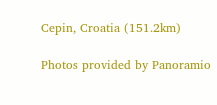Cepin, Croatia (151.2km)

Photos provided by Panoramio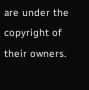are under the copyright of their owners.